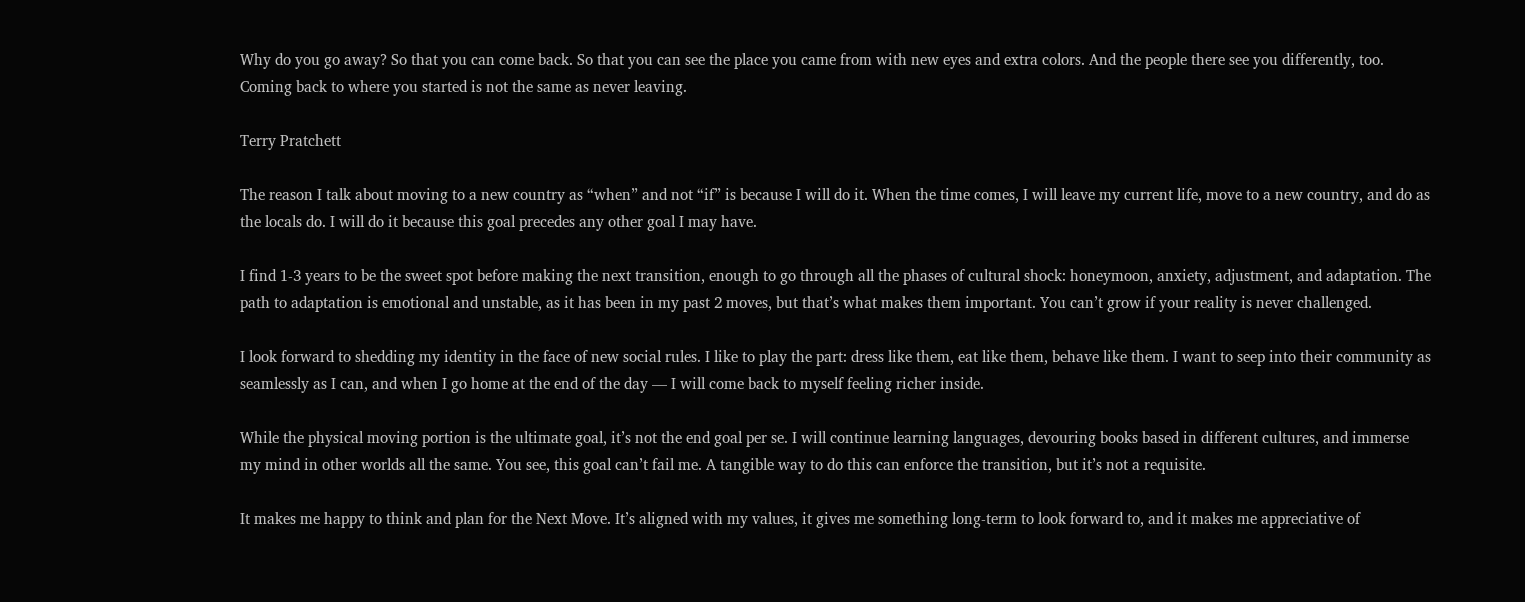Why do you go away? So that you can come back. So that you can see the place you came from with new eyes and extra colors. And the people there see you differently, too. Coming back to where you started is not the same as never leaving.

Terry Pratchett

The reason I talk about moving to a new country as “when” and not “if” is because I will do it. When the time comes, I will leave my current life, move to a new country, and do as the locals do. I will do it because this goal precedes any other goal I may have.

I find 1-3 years to be the sweet spot before making the next transition, enough to go through all the phases of cultural shock: honeymoon, anxiety, adjustment, and adaptation. The path to adaptation is emotional and unstable, as it has been in my past 2 moves, but that’s what makes them important. You can’t grow if your reality is never challenged.

I look forward to shedding my identity in the face of new social rules. I like to play the part: dress like them, eat like them, behave like them. I want to seep into their community as seamlessly as I can, and when I go home at the end of the day — I will come back to myself feeling richer inside.

While the physical moving portion is the ultimate goal, it’s not the end goal per se. I will continue learning languages, devouring books based in different cultures, and immerse my mind in other worlds all the same. You see, this goal can’t fail me. A tangible way to do this can enforce the transition, but it’s not a requisite.

It makes me happy to think and plan for the Next Move. It’s aligned with my values, it gives me something long-term to look forward to, and it makes me appreciative of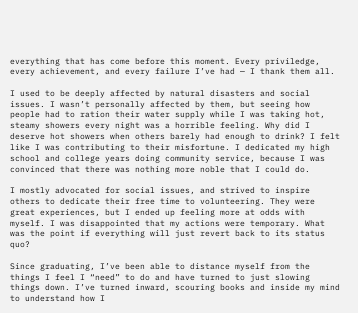everything that has come before this moment. Every priviledge, every achievement, and every failure I’ve had — I thank them all.

I used to be deeply affected by natural disasters and social issues. I wasn’t personally affected by them, but seeing how people had to ration their water supply while I was taking hot, steamy showers every night was a horrible feeling. Why did I deserve hot showers when others barely had enough to drink? I felt like I was contributing to their misfortune. I dedicated my high school and college years doing community service, because I was convinced that there was nothing more noble that I could do.

I mostly advocated for social issues, and strived to inspire others to dedicate their free time to volunteering. They were great experiences, but I ended up feeling more at odds with myself. I was disappointed that my actions were temporary. What was the point if everything will just revert back to its status quo?

Since graduating, I’ve been able to distance myself from the things I feel I “need” to do and have turned to just slowing things down. I’ve turned inward, scouring books and inside my mind to understand how I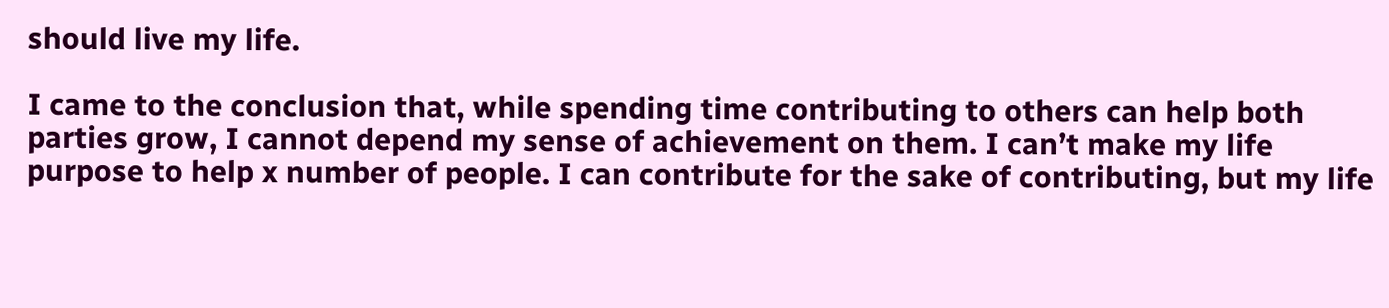should live my life.

I came to the conclusion that, while spending time contributing to others can help both parties grow, I cannot depend my sense of achievement on them. I can’t make my life purpose to help x number of people. I can contribute for the sake of contributing, but my life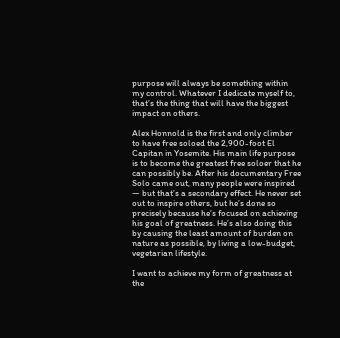purpose will always be something within my control. Whatever I dedicate myself to, that’s the thing that will have the biggest impact on others.

Alex Honnold is the first and only climber to have free soloed the 2,900-foot El Capitan in Yosemite. His main life purpose is to become the greatest free soloer that he can possibly be. After his documentary Free Solo came out, many people were inspired — but that’s a secondary effect. He never set out to inspire others, but he’s done so precisely because he’s focused on achieving his goal of greatness. He’s also doing this by causing the least amount of burden on nature as possible, by living a low-budget, vegetarian lifestyle.

I want to achieve my form of greatness at the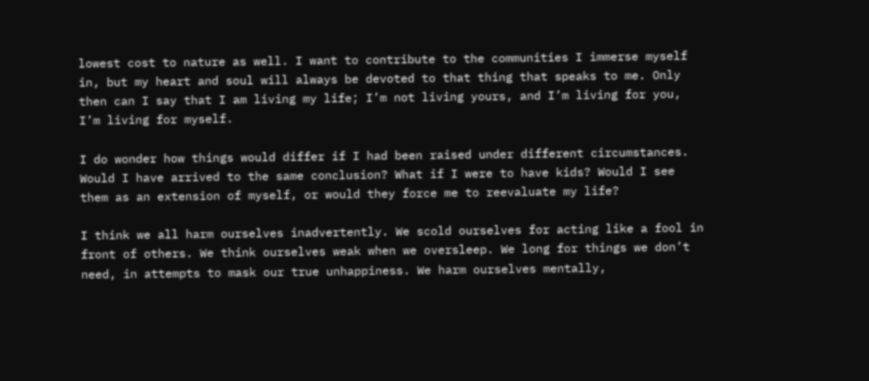lowest cost to nature as well. I want to contribute to the communities I immerse myself in, but my heart and soul will always be devoted to that thing that speaks to me. Only then can I say that I am living my life; I’m not living yours, and I’m living for you, I’m living for myself.

I do wonder how things would differ if I had been raised under different circumstances. Would I have arrived to the same conclusion? What if I were to have kids? Would I see them as an extension of myself, or would they force me to reevaluate my life?

I think we all harm ourselves inadvertently. We scold ourselves for acting like a fool in front of others. We think ourselves weak when we oversleep. We long for things we don’t need, in attempts to mask our true unhappiness. We harm ourselves mentally,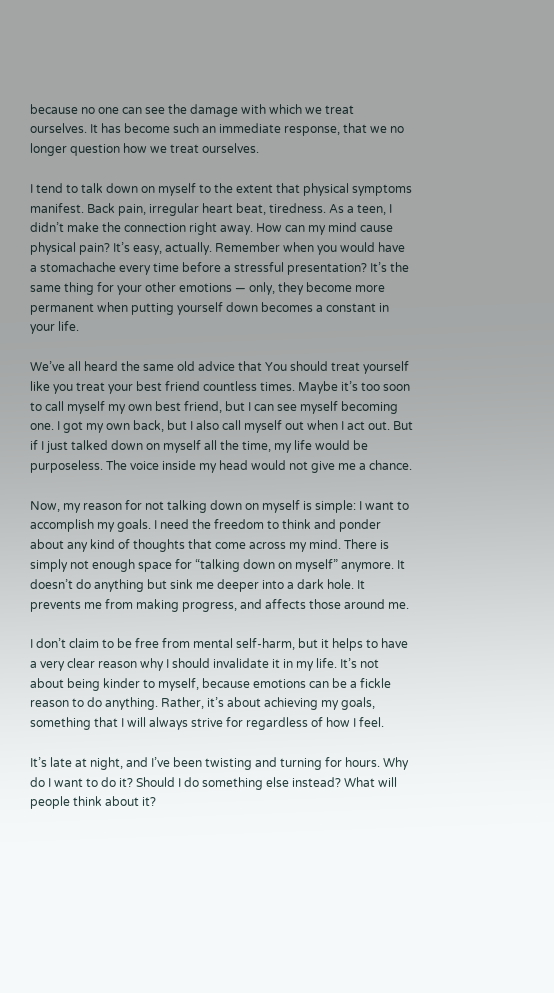because no one can see the damage with which we treat ourselves. It has become such an immediate response, that we no longer question how we treat ourselves.

I tend to talk down on myself to the extent that physical symptoms manifest. Back pain, irregular heart beat, tiredness. As a teen, I didn’t make the connection right away. How can my mind cause physical pain? It’s easy, actually. Remember when you would have a stomachache every time before a stressful presentation? It’s the same thing for your other emotions — only, they become more permanent when putting yourself down becomes a constant in your life.

We’ve all heard the same old advice that You should treat yourself like you treat your best friend countless times. Maybe it’s too soon to call myself my own best friend, but I can see myself becoming one. I got my own back, but I also call myself out when I act out. But if I just talked down on myself all the time, my life would be purposeless. The voice inside my head would not give me a chance.

Now, my reason for not talking down on myself is simple: I want to accomplish my goals. I need the freedom to think and ponder about any kind of thoughts that come across my mind. There is simply not enough space for “talking down on myself” anymore. It doesn’t do anything but sink me deeper into a dark hole. It prevents me from making progress, and affects those around me.

I don’t claim to be free from mental self-harm, but it helps to have a very clear reason why I should invalidate it in my life. It’s not about being kinder to myself, because emotions can be a fickle reason to do anything. Rather, it’s about achieving my goals, something that I will always strive for regardless of how I feel.

It’s late at night, and I’ve been twisting and turning for hours. Why do I want to do it? Should I do something else instead? What will people think about it?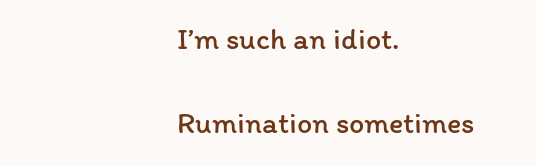I’m such an idiot.

Rumination sometimes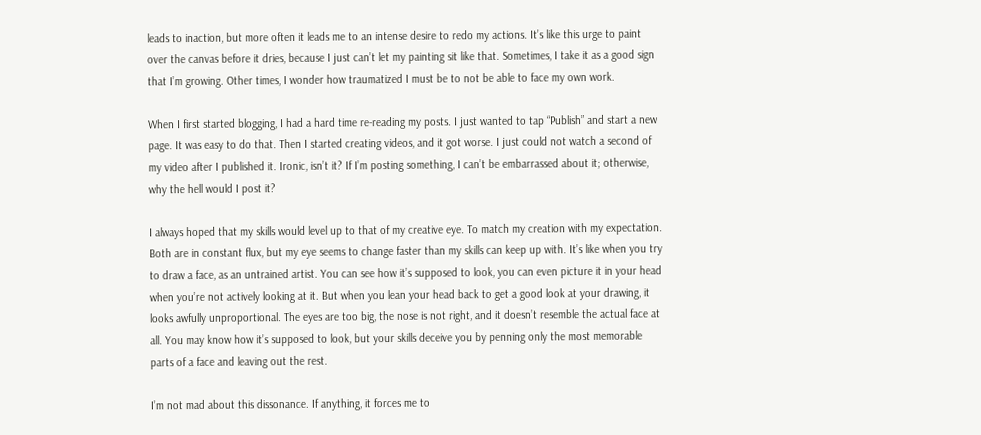leads to inaction, but more often it leads me to an intense desire to redo my actions. It’s like this urge to paint over the canvas before it dries, because I just can’t let my painting sit like that. Sometimes, I take it as a good sign that I’m growing. Other times, I wonder how traumatized I must be to not be able to face my own work.

When I first started blogging, I had a hard time re-reading my posts. I just wanted to tap “Publish” and start a new page. It was easy to do that. Then I started creating videos, and it got worse. I just could not watch a second of my video after I published it. Ironic, isn’t it? If I’m posting something, I can’t be embarrassed about it; otherwise, why the hell would I post it?

I always hoped that my skills would level up to that of my creative eye. To match my creation with my expectation. Both are in constant flux, but my eye seems to change faster than my skills can keep up with. It’s like when you try to draw a face, as an untrained artist. You can see how it’s supposed to look, you can even picture it in your head when you’re not actively looking at it. But when you lean your head back to get a good look at your drawing, it looks awfully unproportional. The eyes are too big, the nose is not right, and it doesn’t resemble the actual face at all. You may know how it’s supposed to look, but your skills deceive you by penning only the most memorable parts of a face and leaving out the rest.

I’m not mad about this dissonance. If anything, it forces me to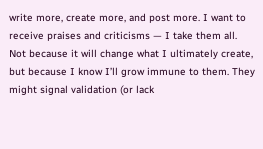write more, create more, and post more. I want to receive praises and criticisms — I take them all. Not because it will change what I ultimately create, but because I know I’ll grow immune to them. They might signal validation (or lack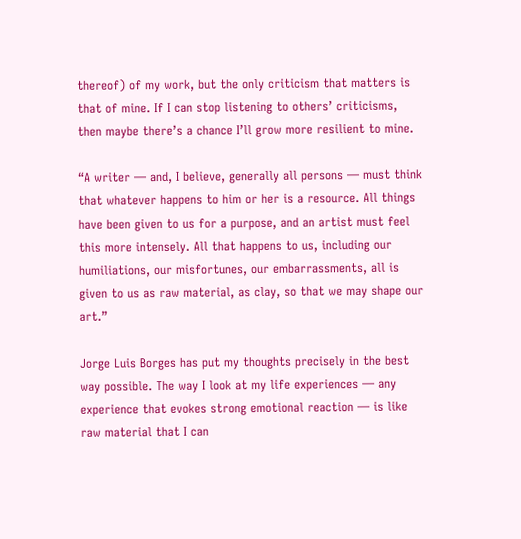thereof) of my work, but the only criticism that matters is that of mine. If I can stop listening to others’ criticisms, then maybe there’s a chance I’ll grow more resilient to mine.

“A writer — and, I believe, generally all persons — must think that whatever happens to him or her is a resource. All things have been given to us for a purpose, and an artist must feel this more intensely. All that happens to us, including our humiliations, our misfortunes, our embarrassments, all is given to us as raw material, as clay, so that we may shape our art.”

Jorge Luis Borges has put my thoughts precisely in the best way possible. The way I look at my life experiences — any experience that evokes strong emotional reaction — is like raw material that I can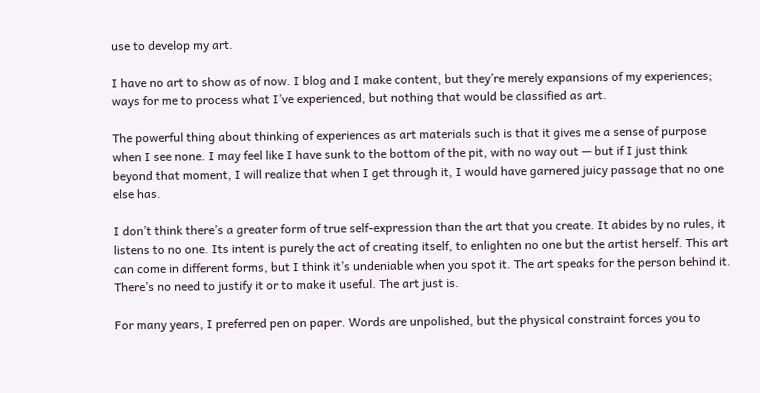use to develop my art.

I have no art to show as of now. I blog and I make content, but they’re merely expansions of my experiences; ways for me to process what I’ve experienced, but nothing that would be classified as art.

The powerful thing about thinking of experiences as art materials such is that it gives me a sense of purpose when I see none. I may feel like I have sunk to the bottom of the pit, with no way out — but if I just think beyond that moment, I will realize that when I get through it, I would have garnered juicy passage that no one else has.

I don’t think there’s a greater form of true self-expression than the art that you create. It abides by no rules, it listens to no one. Its intent is purely the act of creating itself, to enlighten no one but the artist herself. This art can come in different forms, but I think it’s undeniable when you spot it. The art speaks for the person behind it. There’s no need to justify it or to make it useful. The art just is.

For many years, I preferred pen on paper. Words are unpolished, but the physical constraint forces you to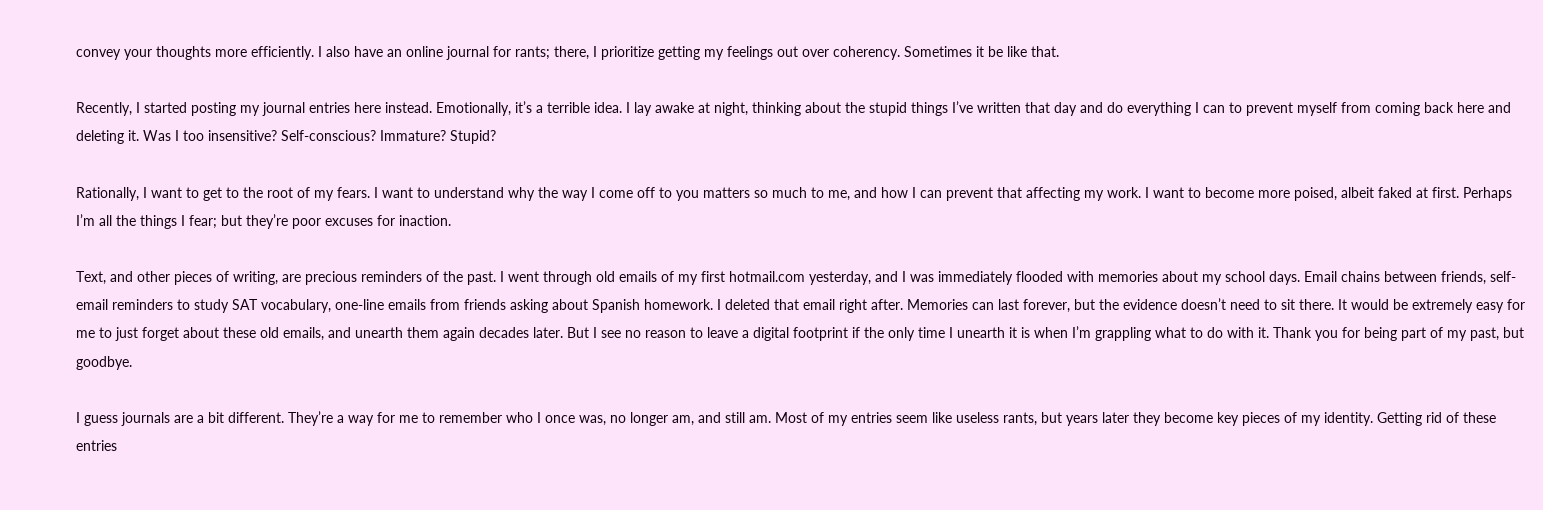convey your thoughts more efficiently. I also have an online journal for rants; there, I prioritize getting my feelings out over coherency. Sometimes it be like that.

Recently, I started posting my journal entries here instead. Emotionally, it’s a terrible idea. I lay awake at night, thinking about the stupid things I’ve written that day and do everything I can to prevent myself from coming back here and deleting it. Was I too insensitive? Self-conscious? Immature? Stupid?

Rationally, I want to get to the root of my fears. I want to understand why the way I come off to you matters so much to me, and how I can prevent that affecting my work. I want to become more poised, albeit faked at first. Perhaps I’m all the things I fear; but they’re poor excuses for inaction.

Text, and other pieces of writing, are precious reminders of the past. I went through old emails of my first hotmail.com yesterday, and I was immediately flooded with memories about my school days. Email chains between friends, self-email reminders to study SAT vocabulary, one-line emails from friends asking about Spanish homework. I deleted that email right after. Memories can last forever, but the evidence doesn’t need to sit there. It would be extremely easy for me to just forget about these old emails, and unearth them again decades later. But I see no reason to leave a digital footprint if the only time I unearth it is when I’m grappling what to do with it. Thank you for being part of my past, but goodbye.

I guess journals are a bit different. They’re a way for me to remember who I once was, no longer am, and still am. Most of my entries seem like useless rants, but years later they become key pieces of my identity. Getting rid of these entries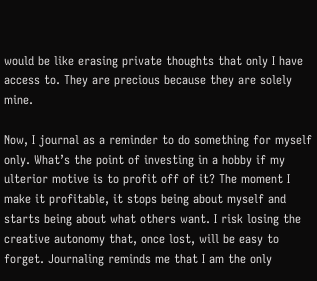would be like erasing private thoughts that only I have access to. They are precious because they are solely mine.

Now, I journal as a reminder to do something for myself only. What’s the point of investing in a hobby if my ulterior motive is to profit off of it? The moment I make it profitable, it stops being about myself and starts being about what others want. I risk losing the creative autonomy that, once lost, will be easy to forget. Journaling reminds me that I am the only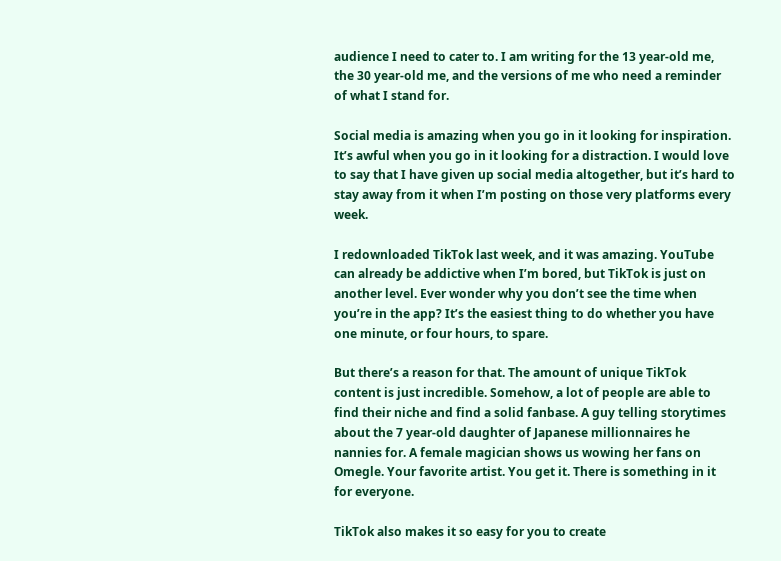audience I need to cater to. I am writing for the 13 year-old me, the 30 year-old me, and the versions of me who need a reminder of what I stand for.

Social media is amazing when you go in it looking for inspiration. It’s awful when you go in it looking for a distraction. I would love to say that I have given up social media altogether, but it’s hard to stay away from it when I’m posting on those very platforms every week.

I redownloaded TikTok last week, and it was amazing. YouTube can already be addictive when I’m bored, but TikTok is just on another level. Ever wonder why you don’t see the time when you’re in the app? It’s the easiest thing to do whether you have one minute, or four hours, to spare.

But there’s a reason for that. The amount of unique TikTok content is just incredible. Somehow, a lot of people are able to find their niche and find a solid fanbase. A guy telling storytimes about the 7 year-old daughter of Japanese millionnaires he nannies for. A female magician shows us wowing her fans on Omegle. Your favorite artist. You get it. There is something in it for everyone.

TikTok also makes it so easy for you to create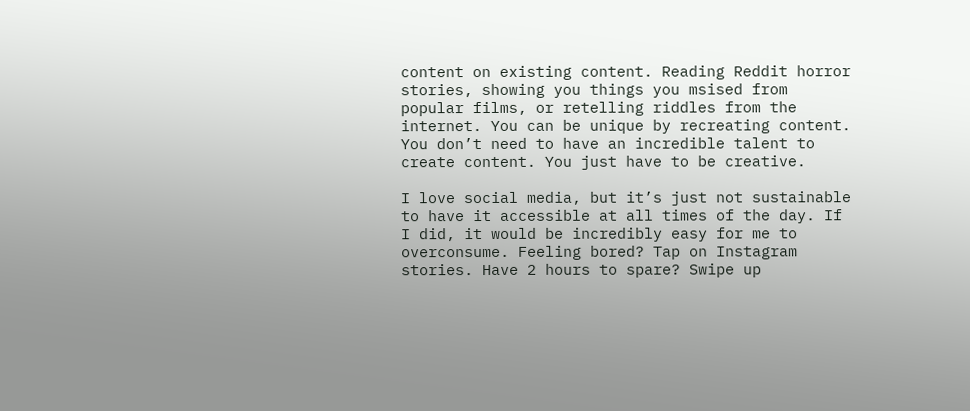content on existing content. Reading Reddit horror stories, showing you things you msised from popular films, or retelling riddles from the internet. You can be unique by recreating content. You don’t need to have an incredible talent to create content. You just have to be creative.

I love social media, but it’s just not sustainable to have it accessible at all times of the day. If I did, it would be incredibly easy for me to overconsume. Feeling bored? Tap on Instagram stories. Have 2 hours to spare? Swipe up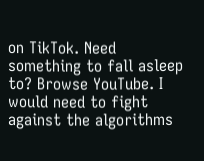on TikTok. Need something to fall asleep to? Browse YouTube. I would need to fight against the algorithms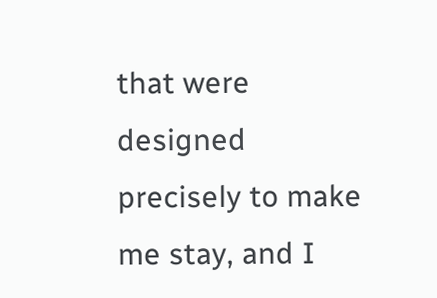that were designed precisely to make me stay, and I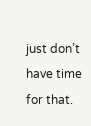just don’t have time for that.